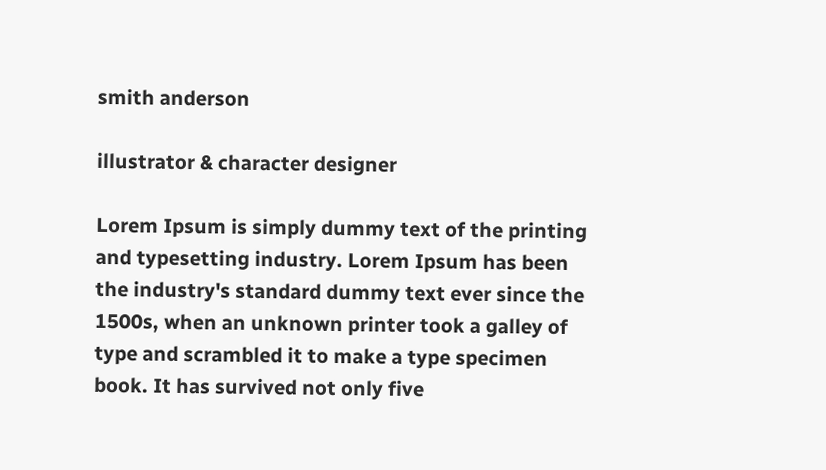smith anderson

illustrator & character designer

Lorem Ipsum is simply dummy text of the printing and typesetting industry. Lorem Ipsum has been the industry's standard dummy text ever since the 1500s, when an unknown printer took a galley of type and scrambled it to make a type specimen book. It has survived not only five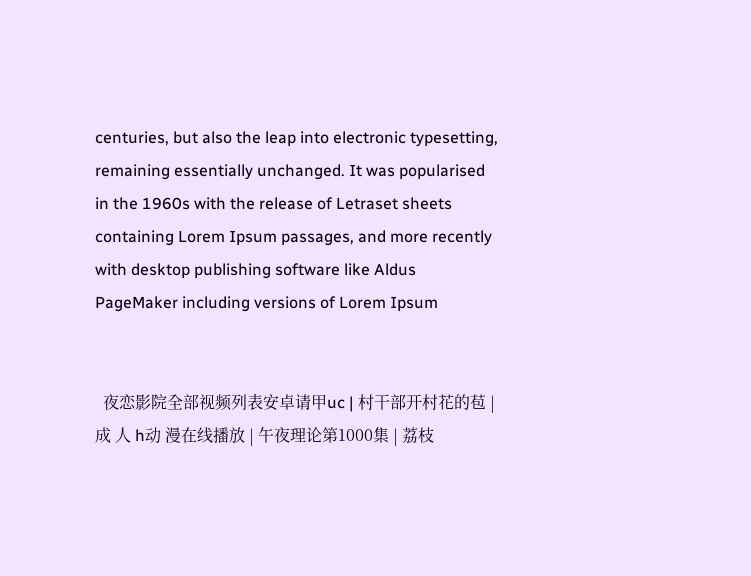centuries, but also the leap into electronic typesetting, remaining essentially unchanged. It was popularised in the 1960s with the release of Letraset sheets containing Lorem Ipsum passages, and more recently with desktop publishing software like Aldus PageMaker including versions of Lorem Ipsum


  夜恋影院全部视频列表安卓请甲uc | 村干部开村花的苞 | 成 人 h动 漫在线播放 | 午夜理论第1000集 | 荔枝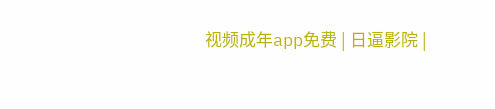视频成年app免费 | 日逼影院 |